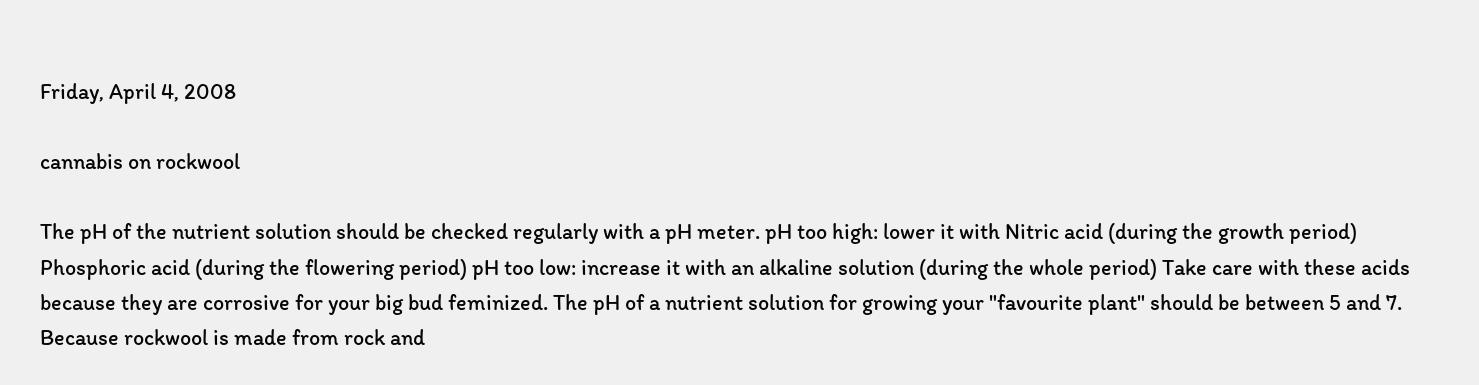Friday, April 4, 2008

cannabis on rockwool

The pH of the nutrient solution should be checked regularly with a pH meter. pH too high: lower it with Nitric acid (during the growth period) Phosphoric acid (during the flowering period) pH too low: increase it with an alkaline solution (during the whole period) Take care with these acids because they are corrosive for your big bud feminized. The pH of a nutrient solution for growing your "favourite plant" should be between 5 and 7. Because rockwool is made from rock and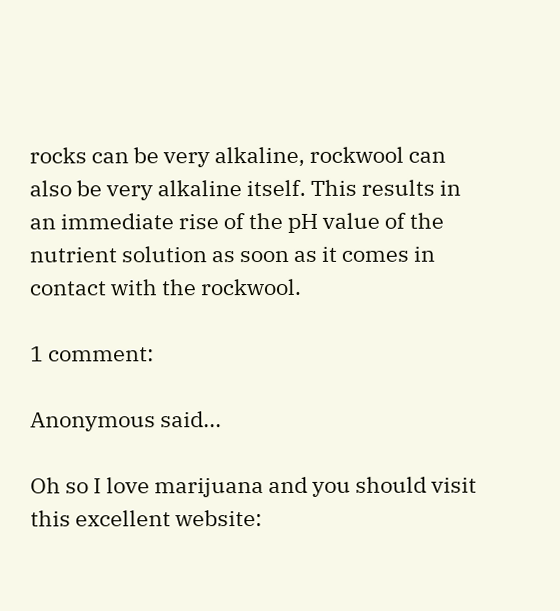rocks can be very alkaline, rockwool can also be very alkaline itself. This results in an immediate rise of the pH value of the nutrient solution as soon as it comes in contact with the rockwool.

1 comment:

Anonymous said...

Oh so I love marijuana and you should visit this excellent website: